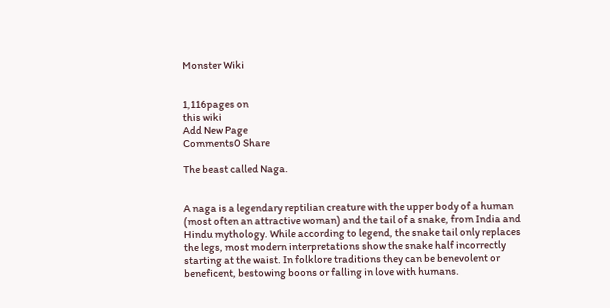Monster Wiki


1,116pages on
this wiki
Add New Page
Comments0 Share

The beast called Naga.


A naga is a legendary reptilian creature with the upper body of a human (most often an attractive woman) and the tail of a snake, from India and Hindu mythology. While according to legend, the snake tail only replaces the legs, most modern interpretations show the snake half incorrectly starting at the waist. In folklore traditions they can be benevolent or beneficent, bestowing boons or falling in love with humans.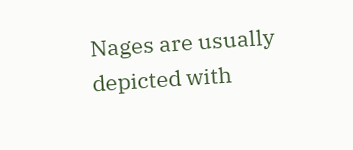Nages are usually depicted with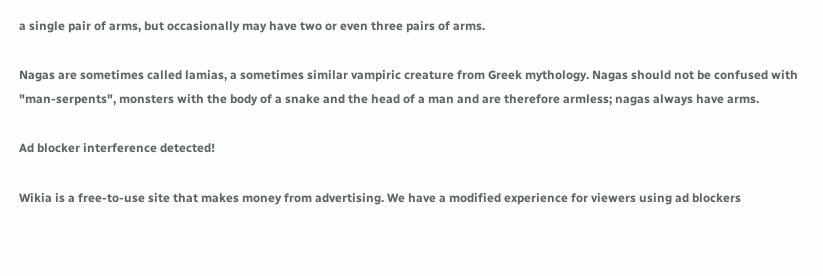a single pair of arms, but occasionally may have two or even three pairs of arms.

Nagas are sometimes called lamias, a sometimes similar vampiric creature from Greek mythology. Nagas should not be confused with "man-serpents", monsters with the body of a snake and the head of a man and are therefore armless; nagas always have arms.

Ad blocker interference detected!

Wikia is a free-to-use site that makes money from advertising. We have a modified experience for viewers using ad blockers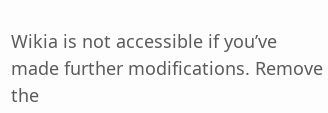Wikia is not accessible if you’ve made further modifications. Remove the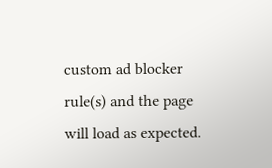custom ad blocker rule(s) and the page will load as expected.